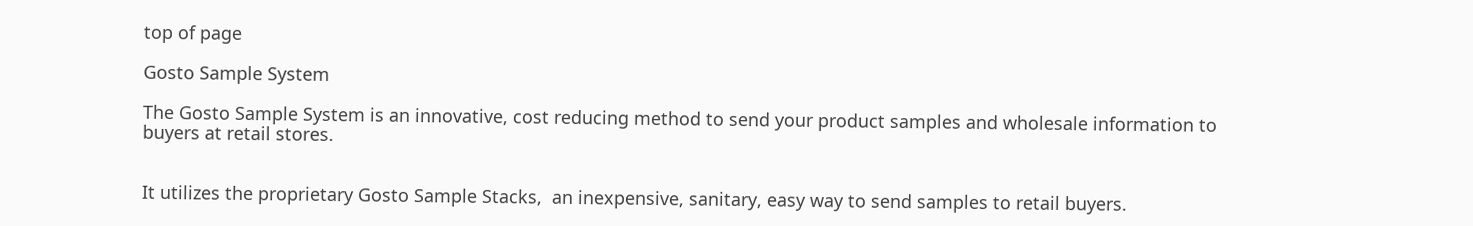top of page

Gosto Sample System

The Gosto Sample System is an innovative, cost reducing method to send your product samples and wholesale information to buyers at retail stores.


It utilizes the proprietary Gosto Sample Stacks,  an inexpensive, sanitary, easy way to send samples to retail buyers.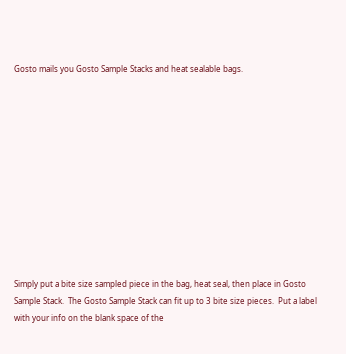Gosto mails you Gosto Sample Stacks and heat sealable bags.












Simply put a bite size sampled piece in the bag, heat seal, then place in Gosto Sample Stack.  The Gosto Sample Stack can fit up to 3 bite size pieces.  Put a label with your info on the blank space of the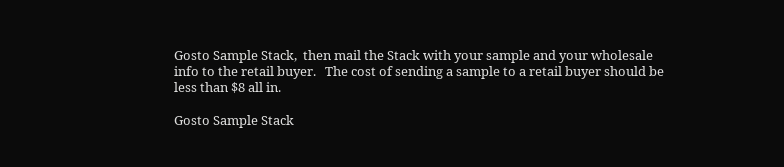Gosto Sample Stack,  then mail the Stack with your sample and your wholesale info to the retail buyer.   The cost of sending a sample to a retail buyer should be less than $8 all in.

Gosto Sample Stack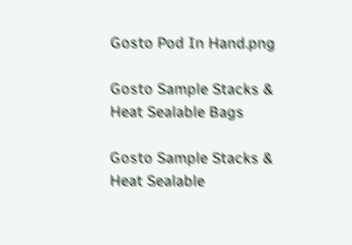Gosto Pod In Hand.png

Gosto Sample Stacks &
Heat Sealable Bags

Gosto Sample Stacks &
Heat Sealable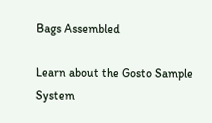Bags Assembled

Learn about the Gosto Sample System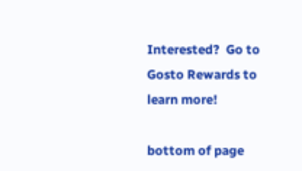Interested?  Go to Gosto Rewards to learn more!

bottom of page